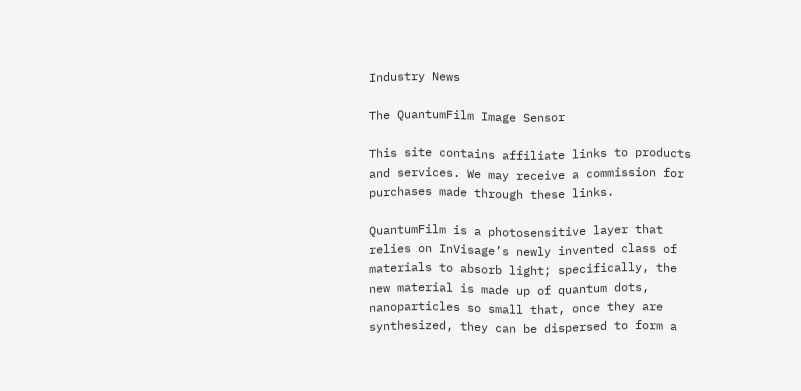Industry News

The QuantumFilm Image Sensor

This site contains affiliate links to products and services. We may receive a commission for purchases made through these links.

QuantumFilm is a photosensitive layer that relies on InVisage’s newly invented class of materials to absorb light; specifically, the new material is made up of quantum dots, nanoparticles so small that, once they are synthesized, they can be dispersed to form a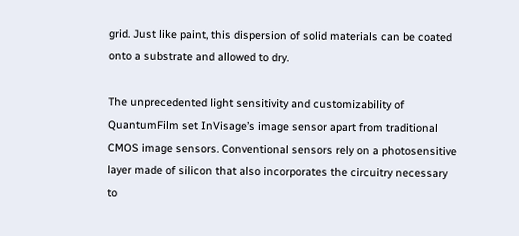grid. Just like paint, this dispersion of solid materials can be coated onto a substrate and allowed to dry.

The unprecedented light sensitivity and customizability of QuantumFilm set InVisage’s image sensor apart from traditional CMOS image sensors. Conventional sensors rely on a photosensitive layer made of silicon that also incorporates the circuitry necessary to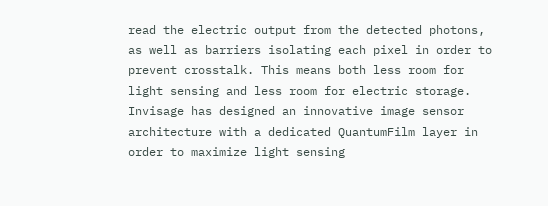read the electric output from the detected photons, as well as barriers isolating each pixel in order to prevent crosstalk. This means both less room for light sensing and less room for electric storage. Invisage has designed an innovative image sensor architecture with a dedicated QuantumFilm layer in order to maximize light sensing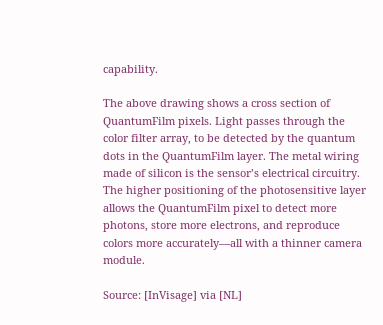capability.

The above drawing shows a cross section of QuantumFilm pixels. Light passes through the color filter array, to be detected by the quantum dots in the QuantumFilm layer. The metal wiring made of silicon is the sensor’s electrical circuitry.  The higher positioning of the photosensitive layer allows the QuantumFilm pixel to detect more photons, store more electrons, and reproduce colors more accurately—all with a thinner camera module.

Source: [InVisage] via [NL]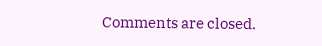Comments are closed.